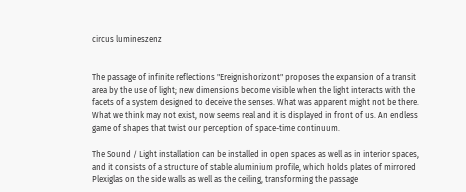circus lumineszenz


The passage of infinite reflections "Ereignishorizont" proposes the expansion of a transit area by the use of light; new dimensions become visible when the light interacts with the facets of a system designed to deceive the senses. What was apparent might not be there. What we think may not exist, now seems real and it is displayed in front of us. An endless game of shapes that twist our perception of space-time continuum.

The Sound / Light installation can be installed in open spaces as well as in interior spaces, and it consists of a structure of stable aluminium profile, which holds plates of mirrored Plexiglas on the side walls as well as the ceiling, transforming the passage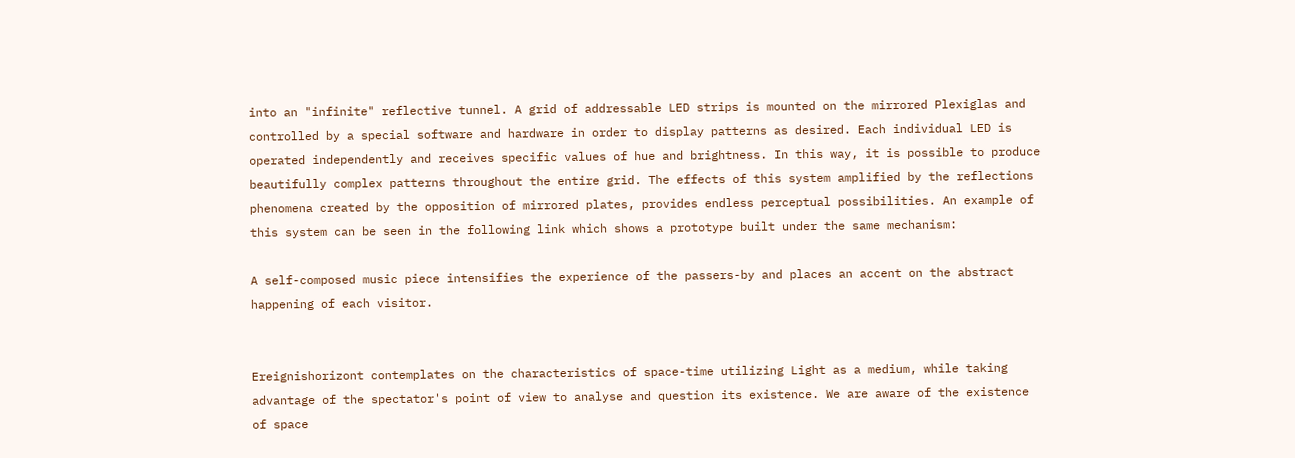into an "infinite" reflective tunnel. A grid of addressable LED strips is mounted on the mirrored Plexiglas and controlled by a special software and hardware in order to display patterns as desired. Each individual LED is operated independently and receives specific values of hue and brightness. In this way, it is possible to produce beautifully complex patterns throughout the entire grid. The effects of this system amplified by the reflections phenomena created by the opposition of mirrored plates, provides endless perceptual possibilities. An example of this system can be seen in the following link which shows a prototype built under the same mechanism:

A self-composed music piece intensifies the experience of the passers-by and places an accent on the abstract happening of each visitor.


Ereignishorizont contemplates on the characteristics of space-time utilizing Light as a medium, while taking advantage of the spectator's point of view to analyse and question its existence. We are aware of the existence of space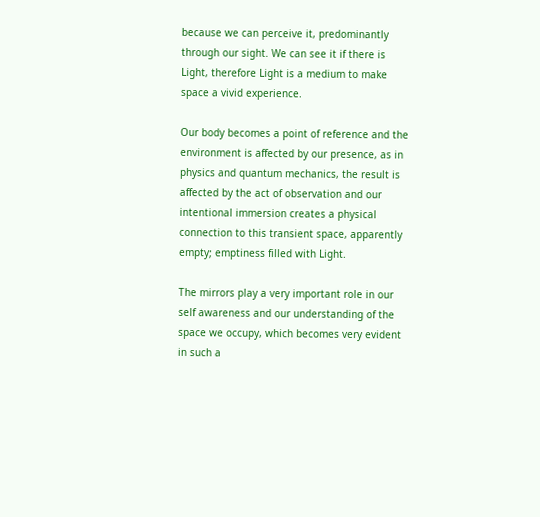because we can perceive it, predominantly through our sight. We can see it if there is Light, therefore Light is a medium to make space a vivid experience.

Our body becomes a point of reference and the environment is affected by our presence, as in physics and quantum mechanics, the result is affected by the act of observation and our intentional immersion creates a physical connection to this transient space, apparently empty; emptiness filled with Light.

The mirrors play a very important role in our self awareness and our understanding of the space we occupy, which becomes very evident in such a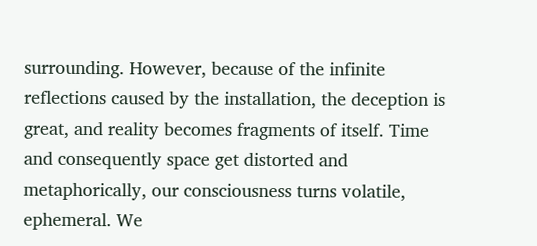surrounding. However, because of the infinite reflections caused by the installation, the deception is great, and reality becomes fragments of itself. Time and consequently space get distorted and metaphorically, our consciousness turns volatile, ephemeral. We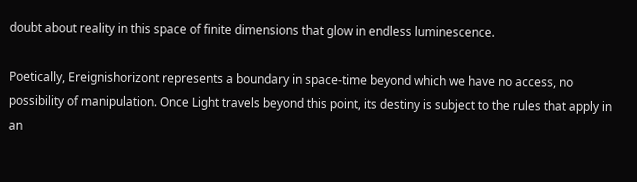doubt about reality in this space of finite dimensions that glow in endless luminescence.

Poetically, Ereignishorizont represents a boundary in space-time beyond which we have no access, no possibility of manipulation. Once Light travels beyond this point, its destiny is subject to the rules that apply in an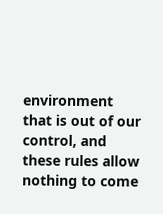environment that is out of our control, and these rules allow nothing to come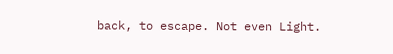back, to escape. Not even Light.